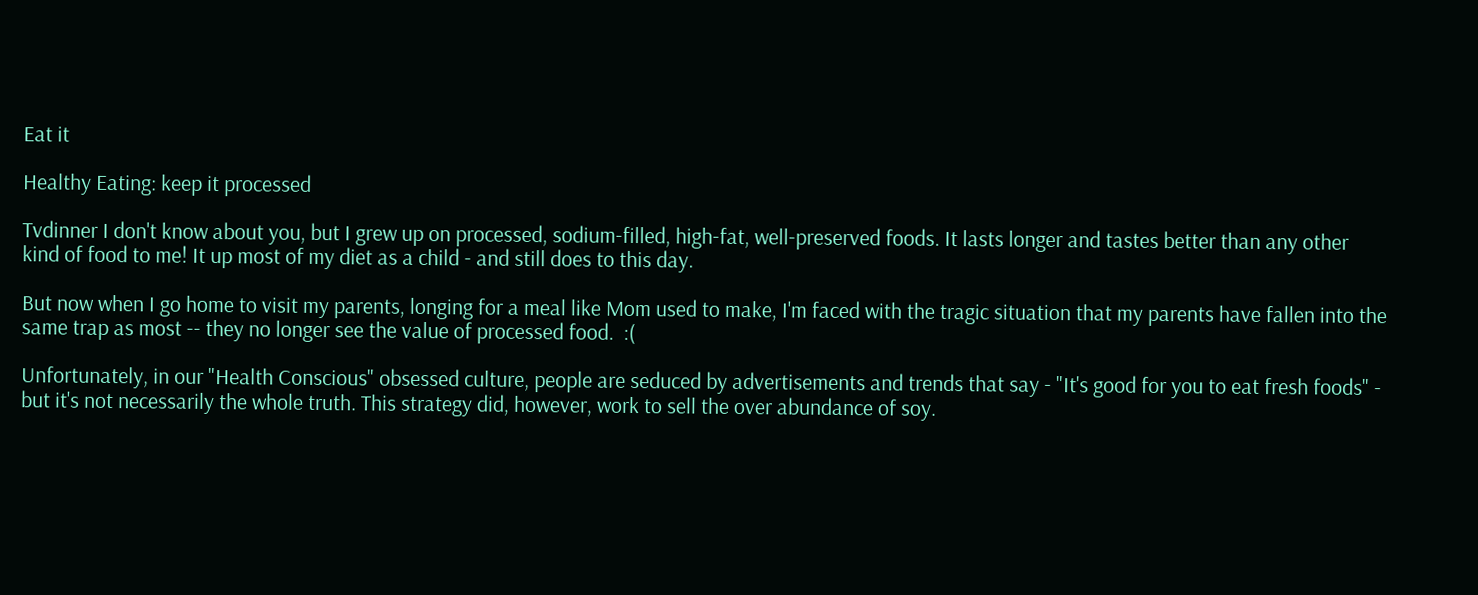Eat it

Healthy Eating: keep it processed

Tvdinner I don't know about you, but I grew up on processed, sodium-filled, high-fat, well-preserved foods. It lasts longer and tastes better than any other kind of food to me! It up most of my diet as a child - and still does to this day.

But now when I go home to visit my parents, longing for a meal like Mom used to make, I'm faced with the tragic situation that my parents have fallen into the same trap as most -- they no longer see the value of processed food.  :(

Unfortunately, in our "Health Conscious" obsessed culture, people are seduced by advertisements and trends that say - "It's good for you to eat fresh foods" - but it's not necessarily the whole truth. This strategy did, however, work to sell the over abundance of soy.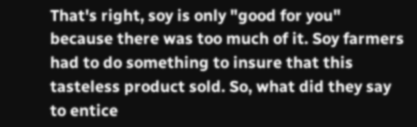That's right, soy is only "good for you" because there was too much of it. Soy farmers had to do something to insure that this tasteless product sold. So, what did they say to entice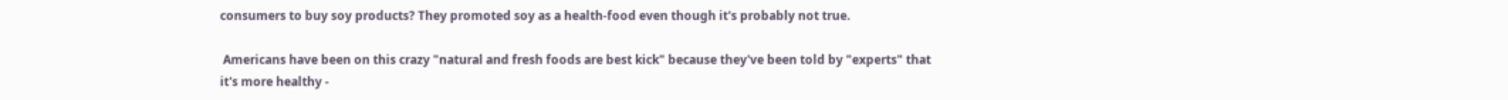consumers to buy soy products? They promoted soy as a health-food even though it's probably not true.

 Americans have been on this crazy "natural and fresh foods are best kick" because they've been told by "experts" that it's more healthy -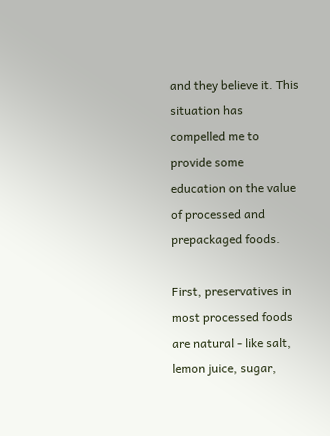and they believe it. This situation has compelled me to provide some education on the value of processed and prepackaged foods.

First, preservatives in most processed foods are natural - like salt, lemon juice, sugar,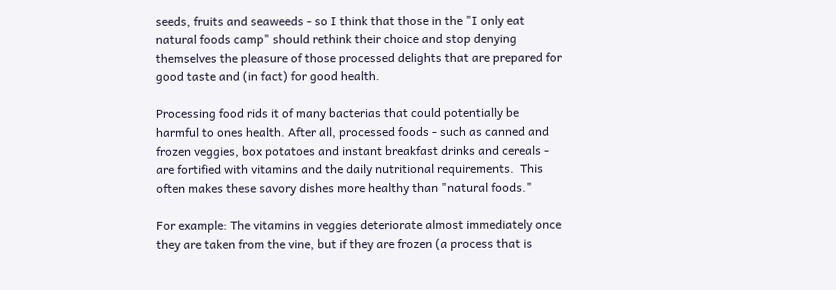seeds, fruits and seaweeds - so I think that those in the "I only eat natural foods camp" should rethink their choice and stop denying themselves the pleasure of those processed delights that are prepared for good taste and (in fact) for good health.

Processing food rids it of many bacterias that could potentially be harmful to ones health. After all, processed foods - such as canned and frozen veggies, box potatoes and instant breakfast drinks and cereals - are fortified with vitamins and the daily nutritional requirements.  This often makes these savory dishes more healthy than "natural foods."

For example: The vitamins in veggies deteriorate almost immediately once they are taken from the vine, but if they are frozen (a process that is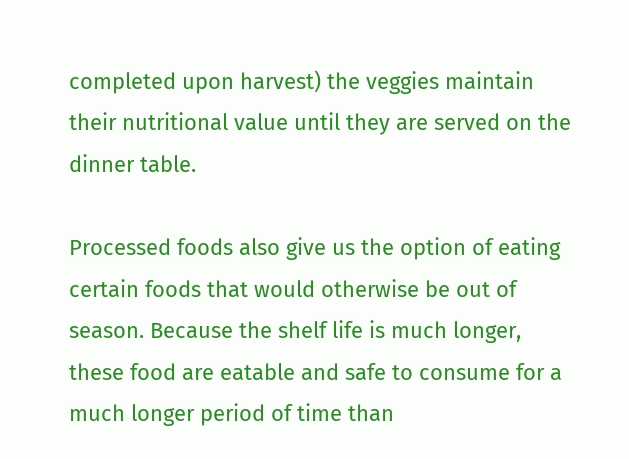completed upon harvest) the veggies maintain their nutritional value until they are served on the dinner table.

Processed foods also give us the option of eating certain foods that would otherwise be out of season. Because the shelf life is much longer, these food are eatable and safe to consume for a much longer period of time than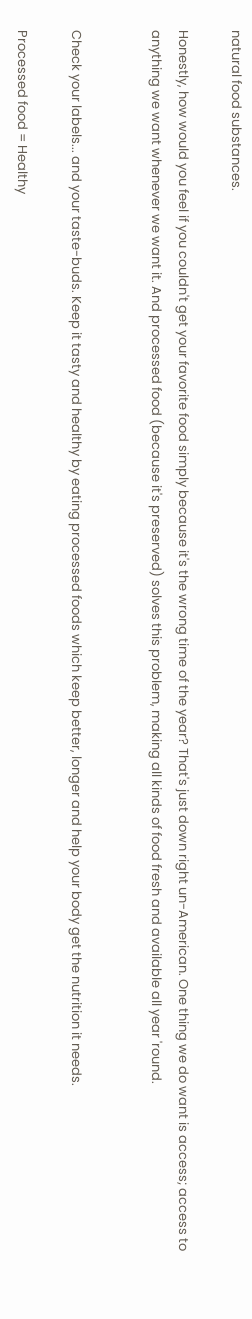natural food substances.

Honestly, how would you feel if you couldn't get your favorite food simply because it's the wrong time of the year? That's just down right un-American. One thing we do want is access; access to anything we want whenever we want it. And processed food (because it's preserved) solves this problem, making all kinds of food fresh and available all year 'round.


Check your labels... and your taste-buds. Keep it tasty and healthy by eating processed foods which keep better, longer and help your body get the nutrition it needs.

Processed food = Healthy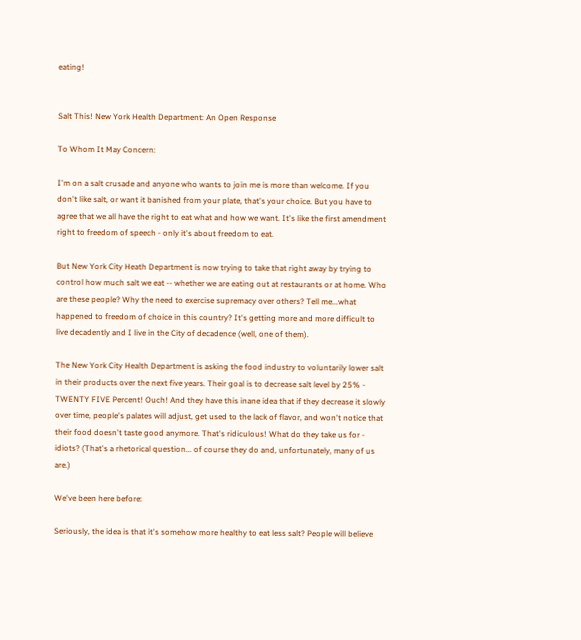eating!


Salt This! New York Health Department: An Open Response

To Whom It May Concern:

I'm on a salt crusade and anyone who wants to join me is more than welcome. If you don't like salt, or want it banished from your plate, that's your choice. But you have to agree that we all have the right to eat what and how we want. It's like the first amendment right to freedom of speech - only it's about freedom to eat.

But New York City Heath Department is now trying to take that right away by trying to control how much salt we eat -- whether we are eating out at restaurants or at home. Who are these people? Why the need to exercise supremacy over others? Tell me...what happened to freedom of choice in this country? It's getting more and more difficult to live decadently and I live in the City of decadence (well, one of them).

The New York City Health Department is asking the food industry to voluntarily lower salt in their products over the next five years. Their goal is to decrease salt level by 25% - TWENTY FIVE Percent! Ouch! And they have this inane idea that if they decrease it slowly over time, people's palates will adjust, get used to the lack of flavor, and won't notice that their food doesn't taste good anymore. That's ridiculous! What do they take us for - idiots? (That's a rhetorical question... of course they do and, unfortunately, many of us are.)

We've been here before:

Seriously, the idea is that it's somehow more healthy to eat less salt? People will believe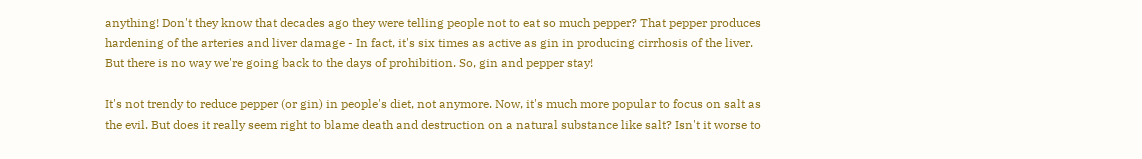anything! Don't they know that decades ago they were telling people not to eat so much pepper? That pepper produces hardening of the arteries and liver damage - In fact, it's six times as active as gin in producing cirrhosis of the liver. But there is no way we're going back to the days of prohibition. So, gin and pepper stay!

It's not trendy to reduce pepper (or gin) in people's diet, not anymore. Now, it's much more popular to focus on salt as the evil. But does it really seem right to blame death and destruction on a natural substance like salt? Isn't it worse to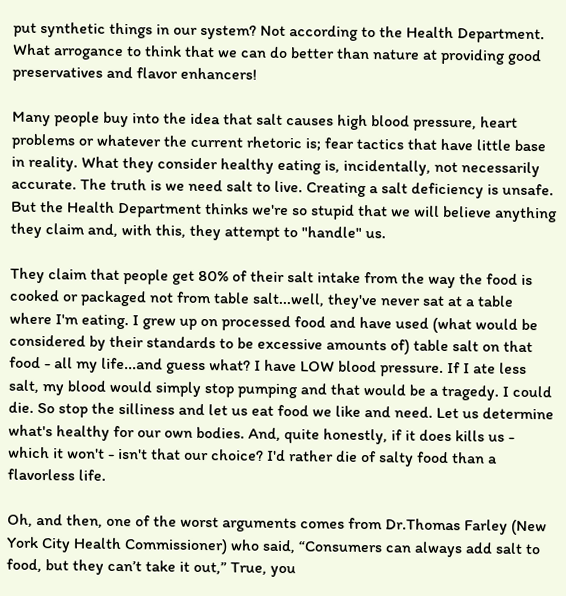put synthetic things in our system? Not according to the Health Department. What arrogance to think that we can do better than nature at providing good preservatives and flavor enhancers!

Many people buy into the idea that salt causes high blood pressure, heart problems or whatever the current rhetoric is; fear tactics that have little base in reality. What they consider healthy eating is, incidentally, not necessarily accurate. The truth is we need salt to live. Creating a salt deficiency is unsafe. But the Health Department thinks we're so stupid that we will believe anything they claim and, with this, they attempt to "handle" us.

They claim that people get 80% of their salt intake from the way the food is cooked or packaged not from table salt...well, they've never sat at a table where I'm eating. I grew up on processed food and have used (what would be considered by their standards to be excessive amounts of) table salt on that food - all my life...and guess what? I have LOW blood pressure. If I ate less salt, my blood would simply stop pumping and that would be a tragedy. I could die. So stop the silliness and let us eat food we like and need. Let us determine what's healthy for our own bodies. And, quite honestly, if it does kills us - which it won't - isn't that our choice? I'd rather die of salty food than a flavorless life.

Oh, and then, one of the worst arguments comes from Dr.Thomas Farley (New York City Health Commissioner) who said, “Consumers can always add salt to food, but they can’t take it out,” True, you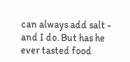can always add salt - and I do. But has he ever tasted food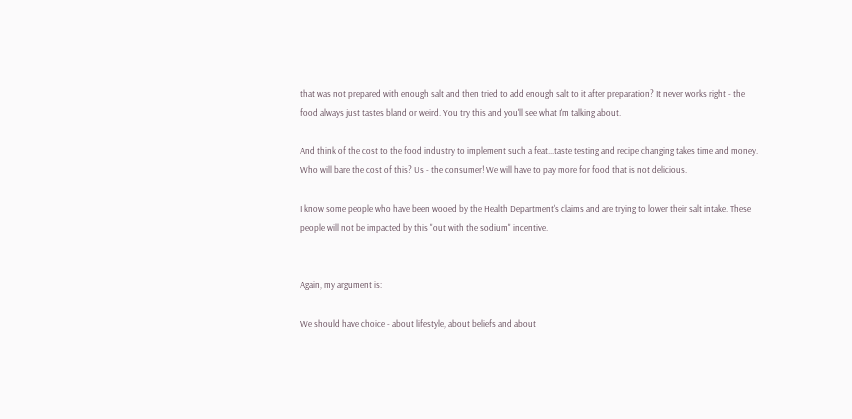that was not prepared with enough salt and then tried to add enough salt to it after preparation? It never works right - the food always just tastes bland or weird. You try this and you'll see what I'm talking about.

And think of the cost to the food industry to implement such a feat...taste testing and recipe changing takes time and money. Who will bare the cost of this? Us - the consumer! We will have to pay more for food that is not delicious.

I know some people who have been wooed by the Health Department's claims and are trying to lower their salt intake. These people will not be impacted by this "out with the sodium" incentive.


Again, my argument is:

We should have choice - about lifestyle, about beliefs and about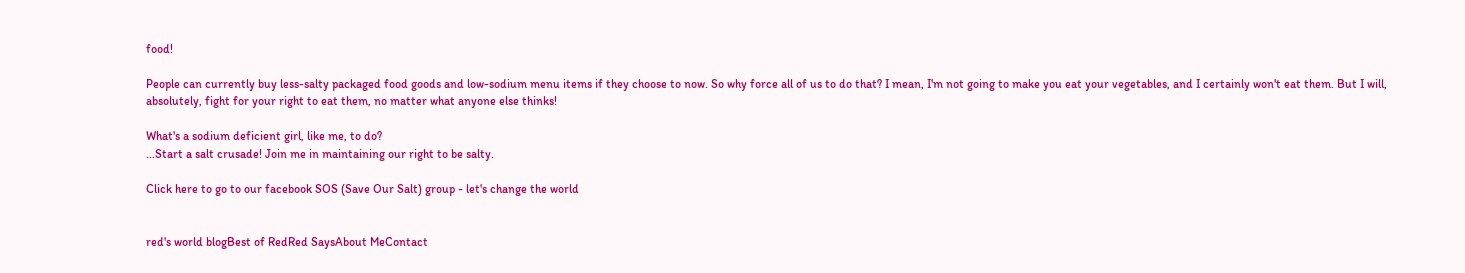food!

People can currently buy less-salty packaged food goods and low-sodium menu items if they choose to now. So why force all of us to do that? I mean, I'm not going to make you eat your vegetables, and I certainly won't eat them. But I will, absolutely, fight for your right to eat them, no matter what anyone else thinks!

What's a sodium deficient girl, like me, to do?
...Start a salt crusade! Join me in maintaining our right to be salty.

Click here to go to our facebook SOS (Save Our Salt) group - let's change the world


red's world blogBest of RedRed SaysAbout MeContact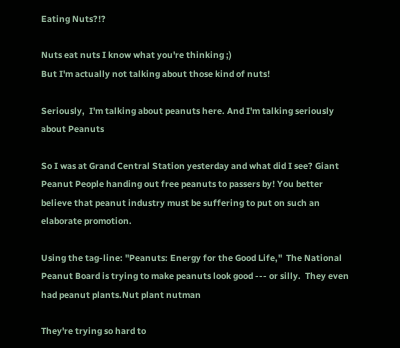Eating Nuts?!?

Nuts eat nuts I know what you're thinking ;)
But I'm actually not talking about those kind of nuts!

Seriously,  I'm talking about peanuts here. And I'm talking seriously about Peanuts

So I was at Grand Central Station yesterday and what did I see? Giant Peanut People handing out free peanuts to passers by! You better believe that peanut industry must be suffering to put on such an elaborate promotion.

Using the tag-line: "Peanuts: Energy for the Good Life,"  The National Peanut Board is trying to make peanuts look good --- or silly.  They even had peanut plants.Nut plant nutman

They're trying so hard to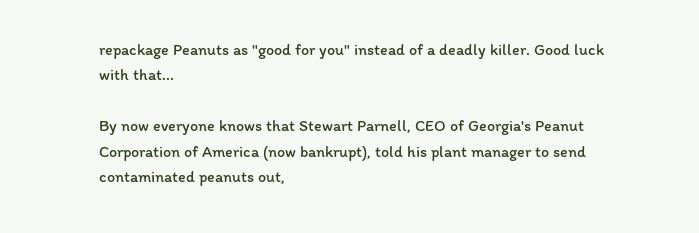repackage Peanuts as "good for you" instead of a deadly killer. Good luck with that...

By now everyone knows that Stewart Parnell, CEO of Georgia's Peanut Corporation of America (now bankrupt), told his plant manager to send contaminated peanuts out,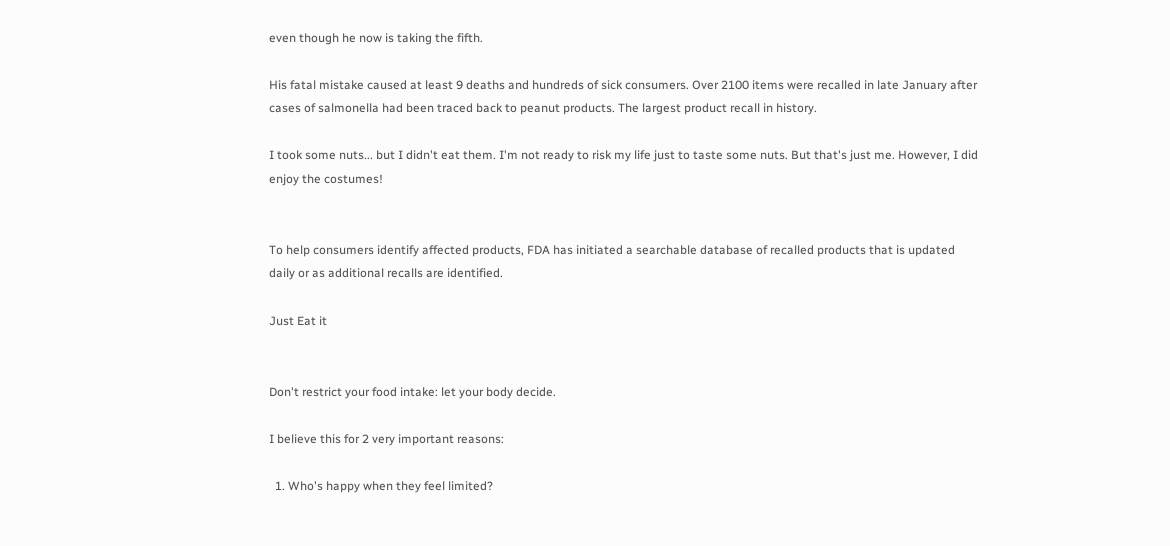even though he now is taking the fifth.

His fatal mistake caused at least 9 deaths and hundreds of sick consumers. Over 2100 items were recalled in late January after cases of salmonella had been traced back to peanut products. The largest product recall in history.

I took some nuts... but I didn't eat them. I'm not ready to risk my life just to taste some nuts. But that's just me. However, I did enjoy the costumes!


To help consumers identify affected products, FDA has initiated a searchable database of recalled products that is updated daily or as additional recalls are identified.

Just Eat it


Don't restrict your food intake: let your body decide.

I believe this for 2 very important reasons:

  1. Who's happy when they feel limited?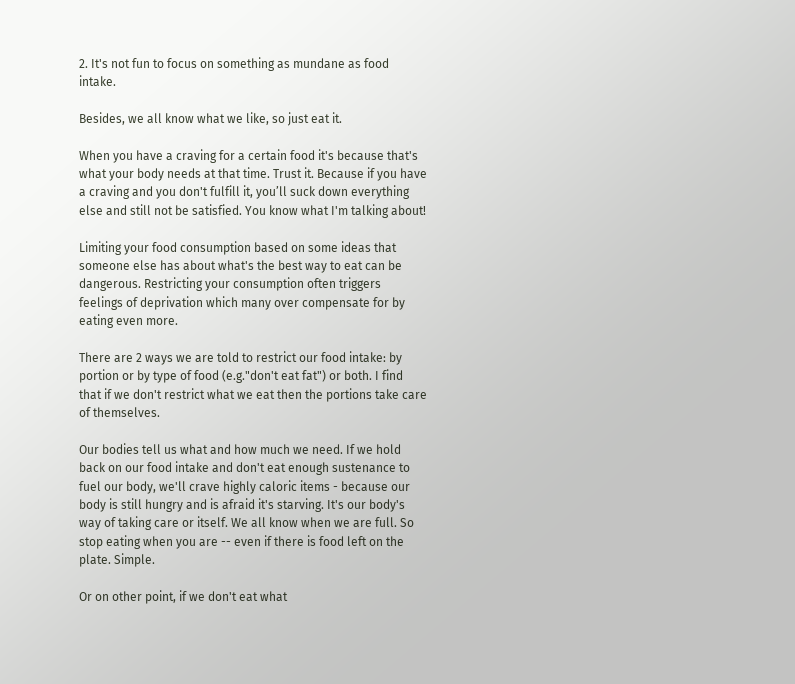2. It's not fun to focus on something as mundane as food intake.

Besides, we all know what we like, so just eat it.

When you have a craving for a certain food it's because that's what your body needs at that time. Trust it. Because if you have a craving and you don't fulfill it, you’ll suck down everything else and still not be satisfied. You know what I'm talking about!

Limiting your food consumption based on some ideas that someone else has about what's the best way to eat can be dangerous. Restricting your consumption often triggers feelings of deprivation which many over compensate for by eating even more.

There are 2 ways we are told to restrict our food intake: by portion or by type of food (e.g."don't eat fat") or both. I find that if we don't restrict what we eat then the portions take care of themselves.

Our bodies tell us what and how much we need. If we hold back on our food intake and don't eat enough sustenance to fuel our body, we'll crave highly caloric items - because our body is still hungry and is afraid it's starving. It's our body's way of taking care or itself. We all know when we are full. So stop eating when you are -- even if there is food left on the plate. Simple.

Or on other point, if we don't eat what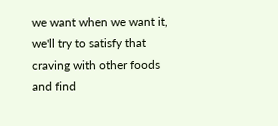we want when we want it, we'll try to satisfy that craving with other foods and find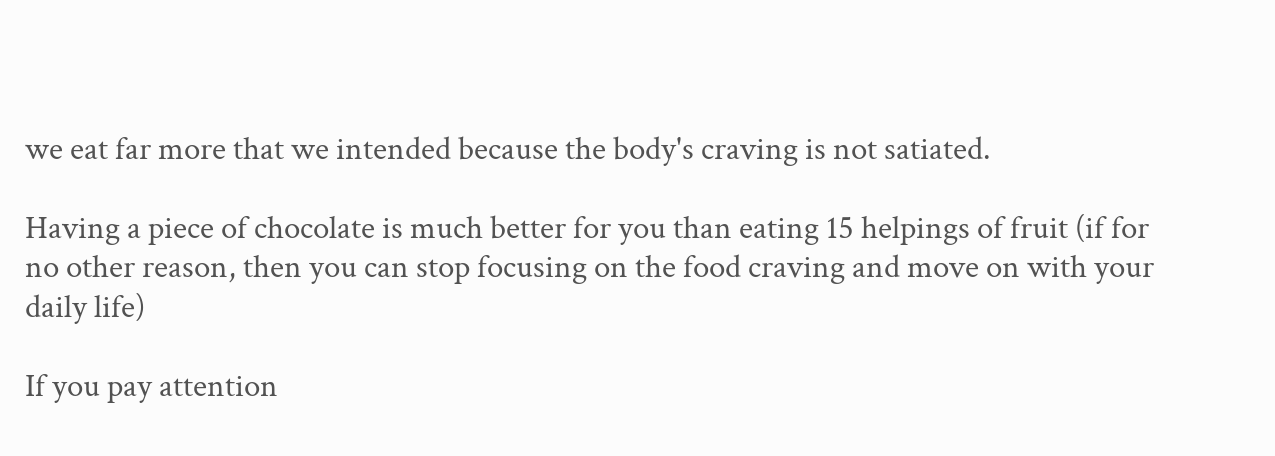we eat far more that we intended because the body's craving is not satiated.

Having a piece of chocolate is much better for you than eating 15 helpings of fruit (if for no other reason, then you can stop focusing on the food craving and move on with your daily life)

If you pay attention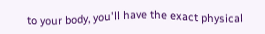to your body, you'll have the exact physical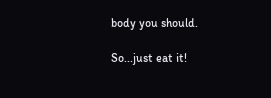body you should.

So...just eat it!